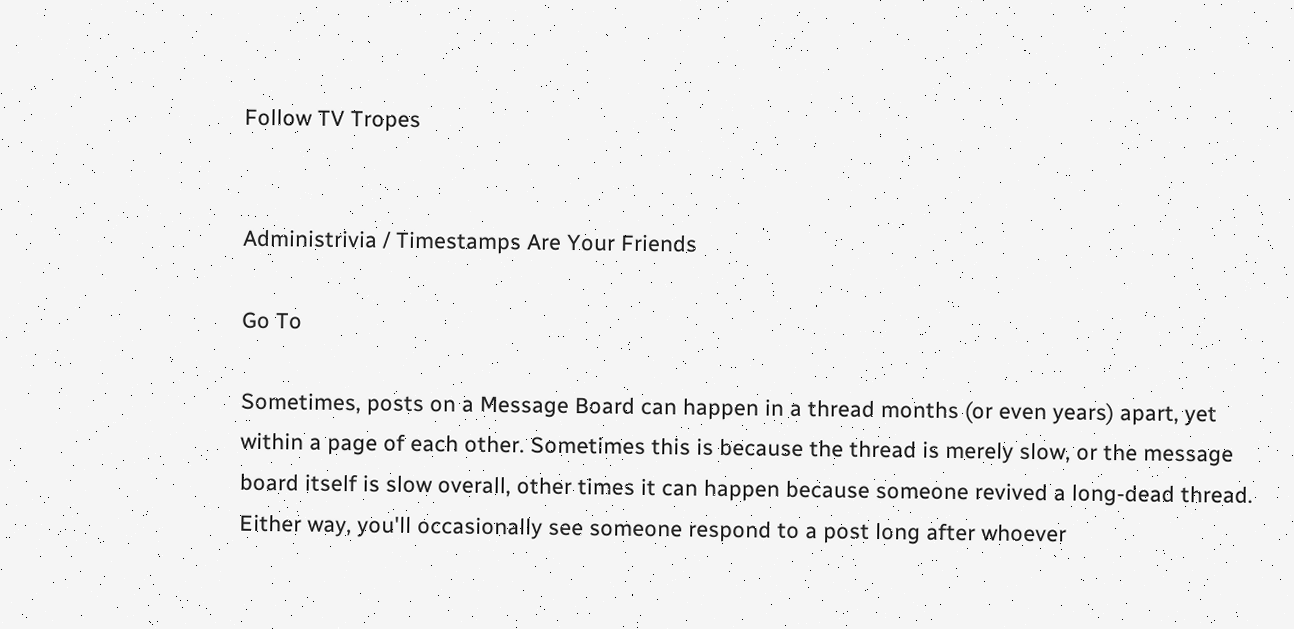Follow TV Tropes


Administrivia / Timestamps Are Your Friends

Go To

Sometimes, posts on a Message Board can happen in a thread months (or even years) apart, yet within a page of each other. Sometimes this is because the thread is merely slow, or the message board itself is slow overall, other times it can happen because someone revived a long-dead thread. Either way, you'll occasionally see someone respond to a post long after whoever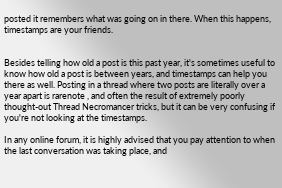posted it remembers what was going on in there. When this happens, timestamps are your friends.


Besides telling how old a post is this past year, it's sometimes useful to know how old a post is between years, and timestamps can help you there as well. Posting in a thread where two posts are literally over a year apart is rarenote , and often the result of extremely poorly thought-out Thread Necromancer tricks, but it can be very confusing if you're not looking at the timestamps.

In any online forum, it is highly advised that you pay attention to when the last conversation was taking place, and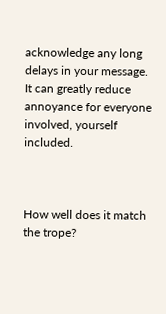acknowledge any long delays in your message. It can greatly reduce annoyance for everyone involved, yourself included.



How well does it match the trope?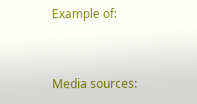Example of:


Media sources: